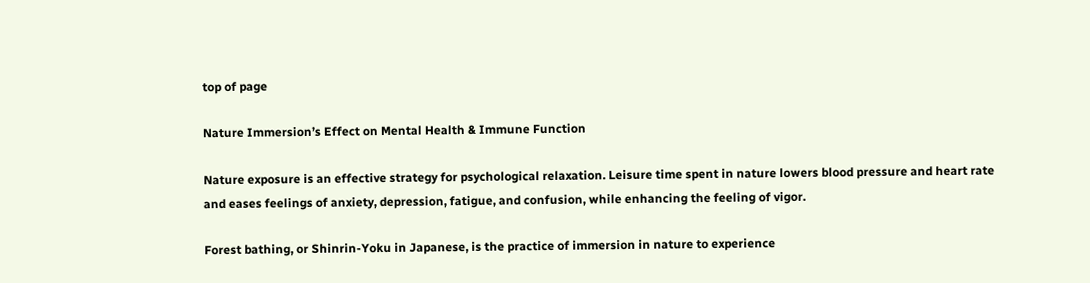top of page

Nature Immersion’s Effect on Mental Health & Immune Function

Nature exposure is an effective strategy for psychological relaxation. Leisure time spent in nature lowers blood pressure and heart rate and eases feelings of anxiety, depression, fatigue, and confusion, while enhancing the feeling of vigor.

Forest bathing, or Shinrin-Yoku in Japanese, is the practice of immersion in nature to experience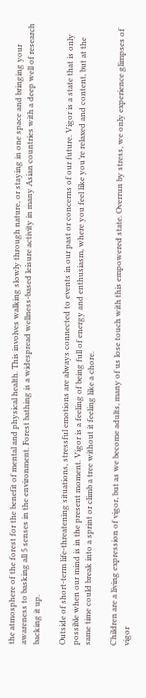the atmosphere of the forest for the benefit of mental and physical health. This involves walking slowly through nature, or staying in one space and bringing your awareness to basking all 5 senses in the environment. Forest bathing is a widespread wellness-based leisure activity in many Asian countries with a deep well of research backing it up.

Outside of short-term life-threatening situations, stressful emotions are always connected to events in our past or concerns of our future. Vigor is a state that is only possible when our mind is in the present moment. Vigor is a feeling of being full of energy and enthusiasm, where you feel like you’re relaxed and content, but at the same time could break into a sprint or climb a tree without it feeling like a chore.

Children are a living expression of vigor, but as we become adults, many of us lose touch with this empowered state. Overrun by stress, we only experience glimpses of vigor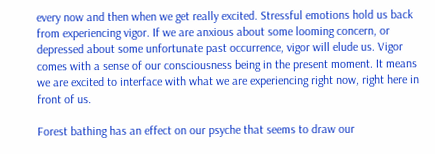every now and then when we get really excited. Stressful emotions hold us back from experiencing vigor. If we are anxious about some looming concern, or depressed about some unfortunate past occurrence, vigor will elude us. Vigor comes with a sense of our consciousness being in the present moment. It means we are excited to interface with what we are experiencing right now, right here in front of us.

Forest bathing has an effect on our psyche that seems to draw our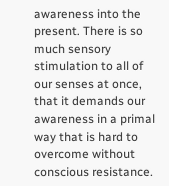awareness into the present. There is so much sensory stimulation to all of our senses at once, that it demands our awareness in a primal way that is hard to overcome without conscious resistance.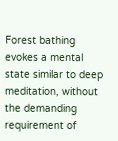Forest bathing evokes a mental state similar to deep meditation, without the demanding requirement of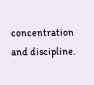concentration and discipline.